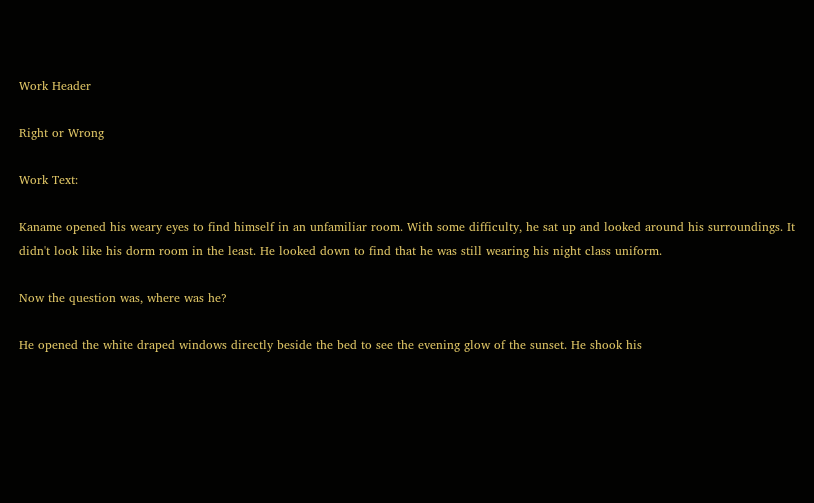Work Header

Right or Wrong

Work Text:

Kaname opened his weary eyes to find himself in an unfamiliar room. With some difficulty, he sat up and looked around his surroundings. It didn't look like his dorm room in the least. He looked down to find that he was still wearing his night class uniform.

Now the question was, where was he?

He opened the white draped windows directly beside the bed to see the evening glow of the sunset. He shook his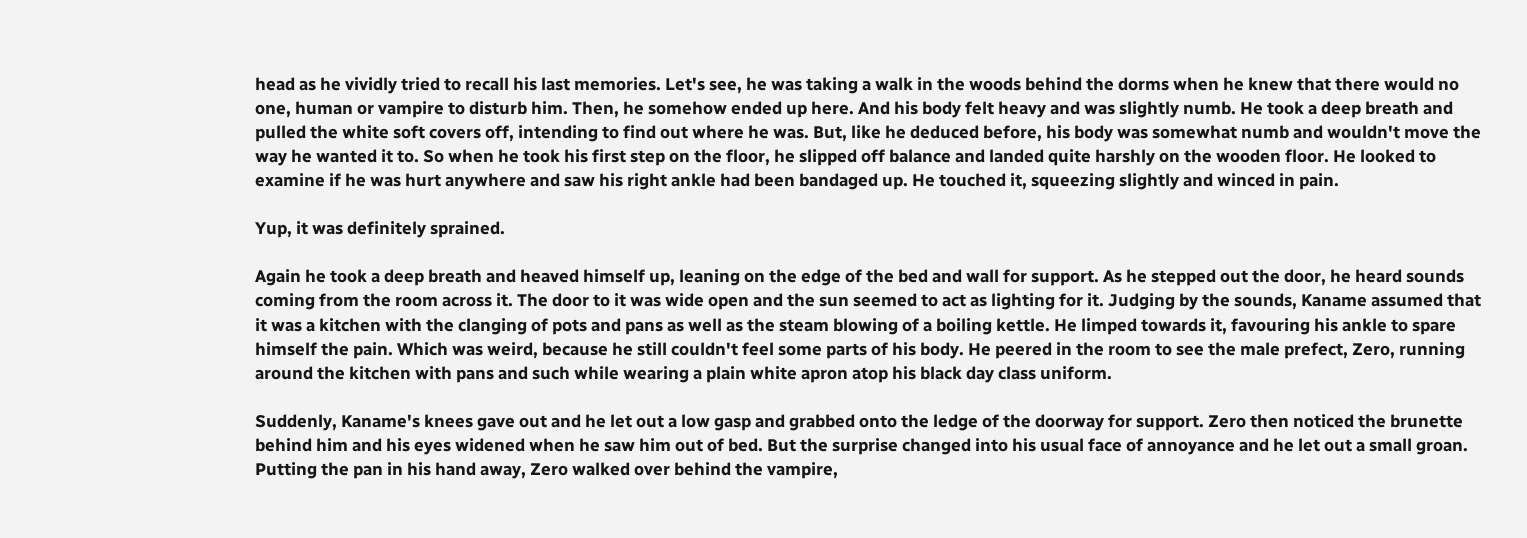head as he vividly tried to recall his last memories. Let's see, he was taking a walk in the woods behind the dorms when he knew that there would no one, human or vampire to disturb him. Then, he somehow ended up here. And his body felt heavy and was slightly numb. He took a deep breath and pulled the white soft covers off, intending to find out where he was. But, like he deduced before, his body was somewhat numb and wouldn't move the way he wanted it to. So when he took his first step on the floor, he slipped off balance and landed quite harshly on the wooden floor. He looked to examine if he was hurt anywhere and saw his right ankle had been bandaged up. He touched it, squeezing slightly and winced in pain.

Yup, it was definitely sprained.

Again he took a deep breath and heaved himself up, leaning on the edge of the bed and wall for support. As he stepped out the door, he heard sounds coming from the room across it. The door to it was wide open and the sun seemed to act as lighting for it. Judging by the sounds, Kaname assumed that it was a kitchen with the clanging of pots and pans as well as the steam blowing of a boiling kettle. He limped towards it, favouring his ankle to spare himself the pain. Which was weird, because he still couldn't feel some parts of his body. He peered in the room to see the male prefect, Zero, running around the kitchen with pans and such while wearing a plain white apron atop his black day class uniform.

Suddenly, Kaname's knees gave out and he let out a low gasp and grabbed onto the ledge of the doorway for support. Zero then noticed the brunette behind him and his eyes widened when he saw him out of bed. But the surprise changed into his usual face of annoyance and he let out a small groan. Putting the pan in his hand away, Zero walked over behind the vampire,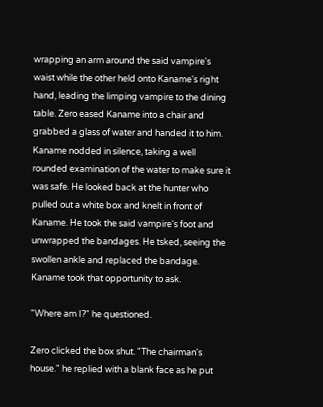wrapping an arm around the said vampire's waist while the other held onto Kaname's right hand, leading the limping vampire to the dining table. Zero eased Kaname into a chair and grabbed a glass of water and handed it to him. Kaname nodded in silence, taking a well rounded examination of the water to make sure it was safe. He looked back at the hunter who pulled out a white box and knelt in front of Kaname. He took the said vampire's foot and unwrapped the bandages. He tsked, seeing the swollen ankle and replaced the bandage. Kaname took that opportunity to ask.

"Where am I?" he questioned.

Zero clicked the box shut. "The chairman's house." he replied with a blank face as he put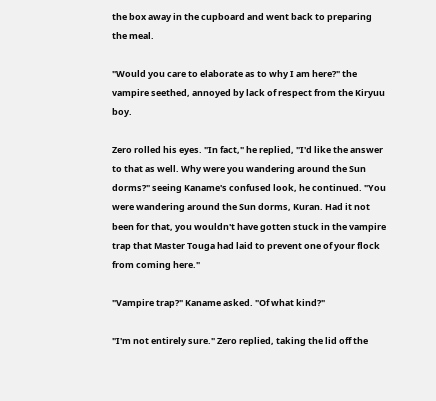the box away in the cupboard and went back to preparing the meal.

"Would you care to elaborate as to why I am here?" the vampire seethed, annoyed by lack of respect from the Kiryuu boy.

Zero rolled his eyes. "In fact," he replied, "I'd like the answer to that as well. Why were you wandering around the Sun dorms?" seeing Kaname's confused look, he continued. "You were wandering around the Sun dorms, Kuran. Had it not been for that, you wouldn't have gotten stuck in the vampire trap that Master Touga had laid to prevent one of your flock from coming here."

"Vampire trap?" Kaname asked. "Of what kind?"

"I'm not entirely sure." Zero replied, taking the lid off the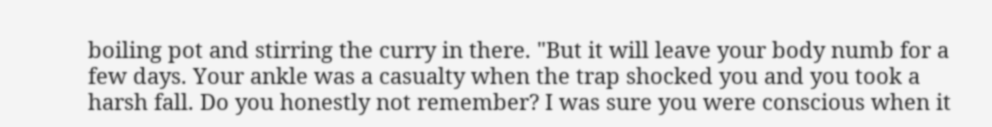boiling pot and stirring the curry in there. "But it will leave your body numb for a few days. Your ankle was a casualty when the trap shocked you and you took a harsh fall. Do you honestly not remember? I was sure you were conscious when it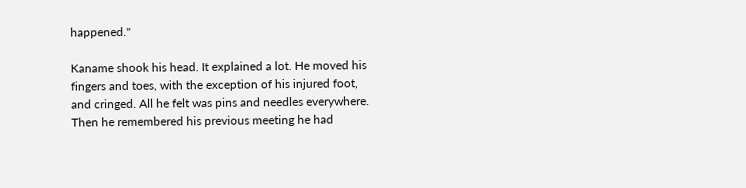happened."

Kaname shook his head. It explained a lot. He moved his fingers and toes, with the exception of his injured foot, and cringed. All he felt was pins and needles everywhere. Then he remembered his previous meeting he had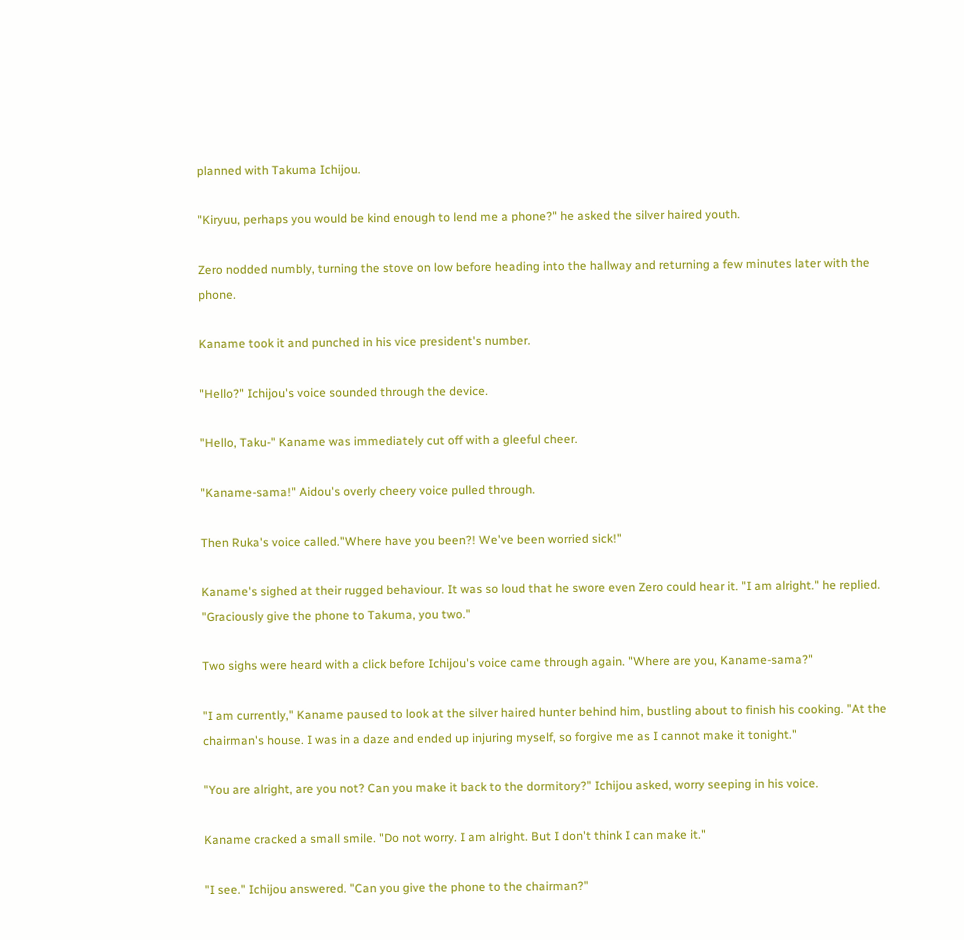planned with Takuma Ichijou.

"Kiryuu, perhaps you would be kind enough to lend me a phone?" he asked the silver haired youth.

Zero nodded numbly, turning the stove on low before heading into the hallway and returning a few minutes later with the phone.

Kaname took it and punched in his vice president's number.

"Hello?" Ichijou's voice sounded through the device.

"Hello, Taku-" Kaname was immediately cut off with a gleeful cheer.

"Kaname-sama!" Aidou's overly cheery voice pulled through.

Then Ruka's voice called."Where have you been?! We've been worried sick!"

Kaname's sighed at their rugged behaviour. It was so loud that he swore even Zero could hear it. "I am alright." he replied. "Graciously give the phone to Takuma, you two."

Two sighs were heard with a click before Ichijou's voice came through again. "Where are you, Kaname-sama?"

"I am currently," Kaname paused to look at the silver haired hunter behind him, bustling about to finish his cooking. "At the chairman's house. I was in a daze and ended up injuring myself, so forgive me as I cannot make it tonight."

"You are alright, are you not? Can you make it back to the dormitory?" Ichijou asked, worry seeping in his voice.

Kaname cracked a small smile. "Do not worry. I am alright. But I don't think I can make it."

"I see." Ichijou answered. "Can you give the phone to the chairman?"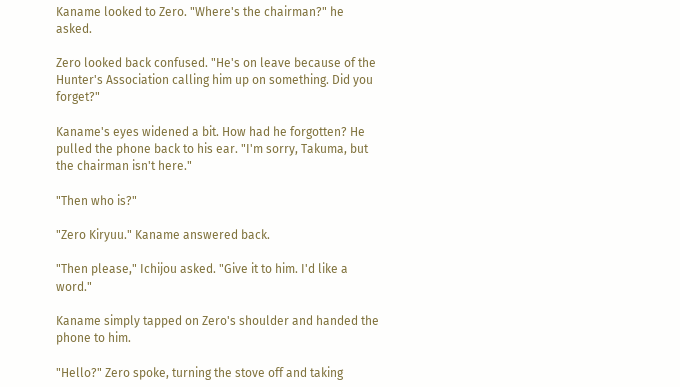Kaname looked to Zero. "Where's the chairman?" he asked.

Zero looked back confused. "He's on leave because of the Hunter's Association calling him up on something. Did you forget?"

Kaname's eyes widened a bit. How had he forgotten? He pulled the phone back to his ear. "I'm sorry, Takuma, but the chairman isn't here."

"Then who is?"

"Zero Kiryuu." Kaname answered back.

"Then please," Ichijou asked. "Give it to him. I'd like a word."

Kaname simply tapped on Zero's shoulder and handed the phone to him.

"Hello?" Zero spoke, turning the stove off and taking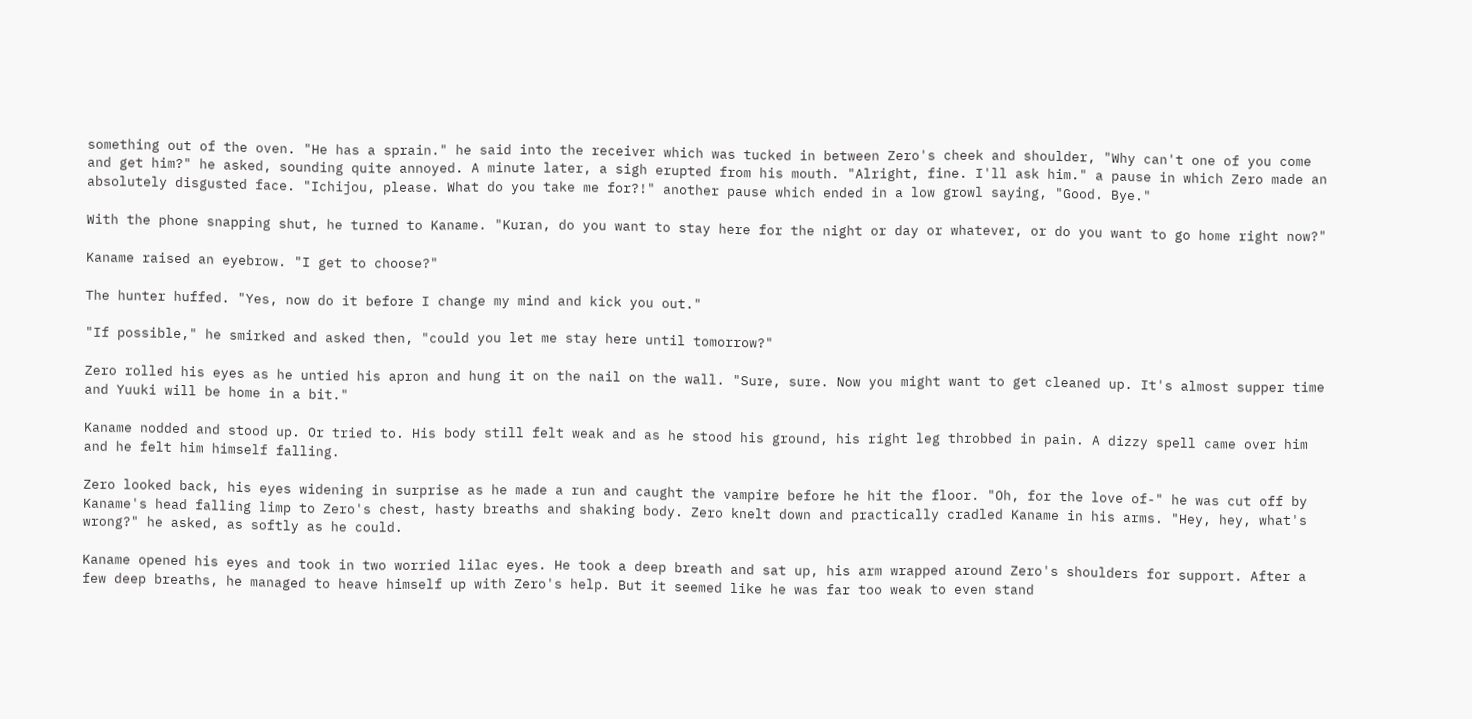something out of the oven. "He has a sprain." he said into the receiver which was tucked in between Zero's cheek and shoulder, "Why can't one of you come and get him?" he asked, sounding quite annoyed. A minute later, a sigh erupted from his mouth. "Alright, fine. I'll ask him." a pause in which Zero made an absolutely disgusted face. "Ichijou, please. What do you take me for?!" another pause which ended in a low growl saying, "Good. Bye."

With the phone snapping shut, he turned to Kaname. "Kuran, do you want to stay here for the night or day or whatever, or do you want to go home right now?"

Kaname raised an eyebrow. "I get to choose?"

The hunter huffed. "Yes, now do it before I change my mind and kick you out."

"If possible," he smirked and asked then, "could you let me stay here until tomorrow?"

Zero rolled his eyes as he untied his apron and hung it on the nail on the wall. "Sure, sure. Now you might want to get cleaned up. It's almost supper time and Yuuki will be home in a bit."

Kaname nodded and stood up. Or tried to. His body still felt weak and as he stood his ground, his right leg throbbed in pain. A dizzy spell came over him and he felt him himself falling.

Zero looked back, his eyes widening in surprise as he made a run and caught the vampire before he hit the floor. "Oh, for the love of-" he was cut off by Kaname's head falling limp to Zero's chest, hasty breaths and shaking body. Zero knelt down and practically cradled Kaname in his arms. "Hey, hey, what's wrong?" he asked, as softly as he could.

Kaname opened his eyes and took in two worried lilac eyes. He took a deep breath and sat up, his arm wrapped around Zero's shoulders for support. After a few deep breaths, he managed to heave himself up with Zero's help. But it seemed like he was far too weak to even stand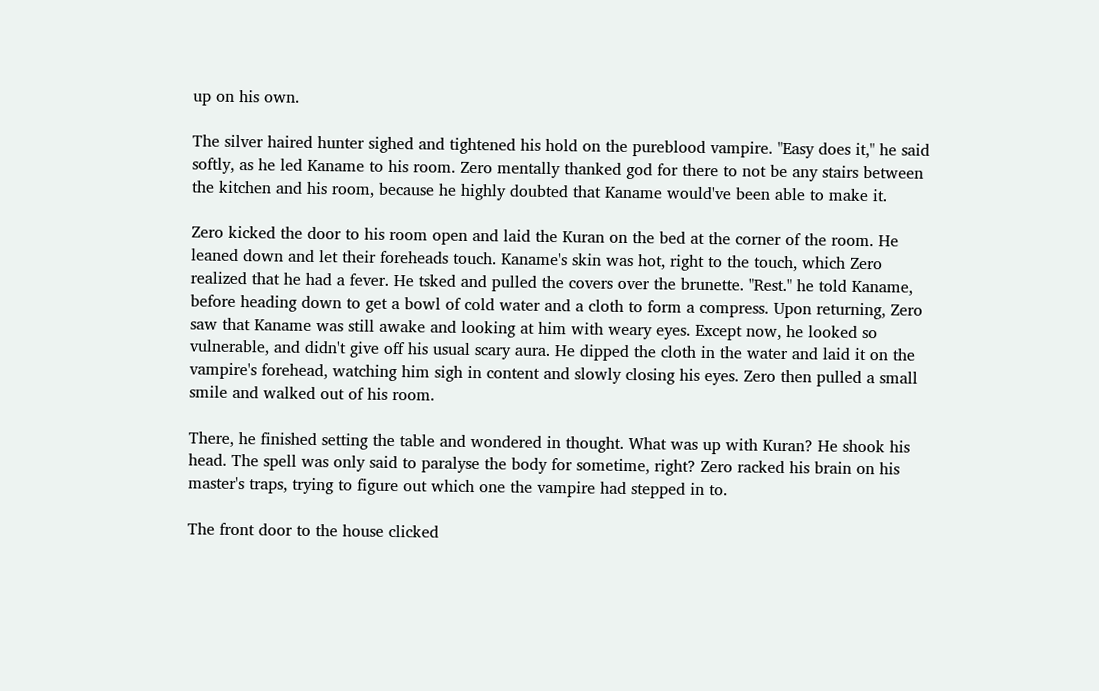up on his own.

The silver haired hunter sighed and tightened his hold on the pureblood vampire. "Easy does it," he said softly, as he led Kaname to his room. Zero mentally thanked god for there to not be any stairs between the kitchen and his room, because he highly doubted that Kaname would've been able to make it.

Zero kicked the door to his room open and laid the Kuran on the bed at the corner of the room. He leaned down and let their foreheads touch. Kaname's skin was hot, right to the touch, which Zero realized that he had a fever. He tsked and pulled the covers over the brunette. "Rest." he told Kaname, before heading down to get a bowl of cold water and a cloth to form a compress. Upon returning, Zero saw that Kaname was still awake and looking at him with weary eyes. Except now, he looked so vulnerable, and didn't give off his usual scary aura. He dipped the cloth in the water and laid it on the vampire's forehead, watching him sigh in content and slowly closing his eyes. Zero then pulled a small smile and walked out of his room.

There, he finished setting the table and wondered in thought. What was up with Kuran? He shook his head. The spell was only said to paralyse the body for sometime, right? Zero racked his brain on his master's traps, trying to figure out which one the vampire had stepped in to.

The front door to the house clicked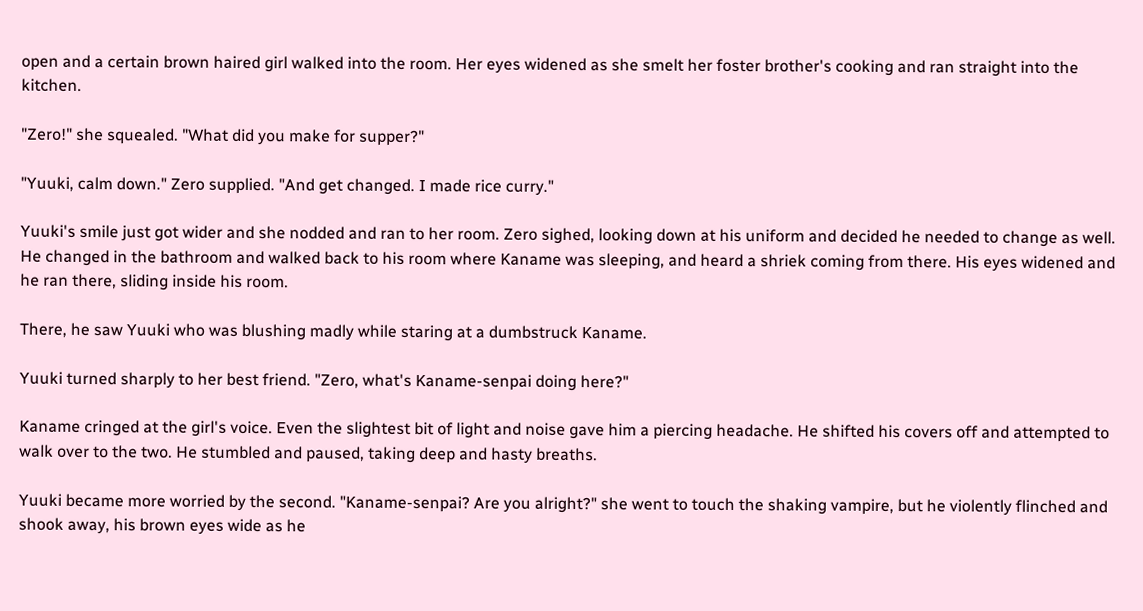open and a certain brown haired girl walked into the room. Her eyes widened as she smelt her foster brother's cooking and ran straight into the kitchen.

"Zero!" she squealed. "What did you make for supper?"

"Yuuki, calm down." Zero supplied. "And get changed. I made rice curry."

Yuuki's smile just got wider and she nodded and ran to her room. Zero sighed, looking down at his uniform and decided he needed to change as well. He changed in the bathroom and walked back to his room where Kaname was sleeping, and heard a shriek coming from there. His eyes widened and he ran there, sliding inside his room.

There, he saw Yuuki who was blushing madly while staring at a dumbstruck Kaname.

Yuuki turned sharply to her best friend. "Zero, what's Kaname-senpai doing here?"

Kaname cringed at the girl's voice. Even the slightest bit of light and noise gave him a piercing headache. He shifted his covers off and attempted to walk over to the two. He stumbled and paused, taking deep and hasty breaths.

Yuuki became more worried by the second. "Kaname-senpai? Are you alright?" she went to touch the shaking vampire, but he violently flinched and shook away, his brown eyes wide as he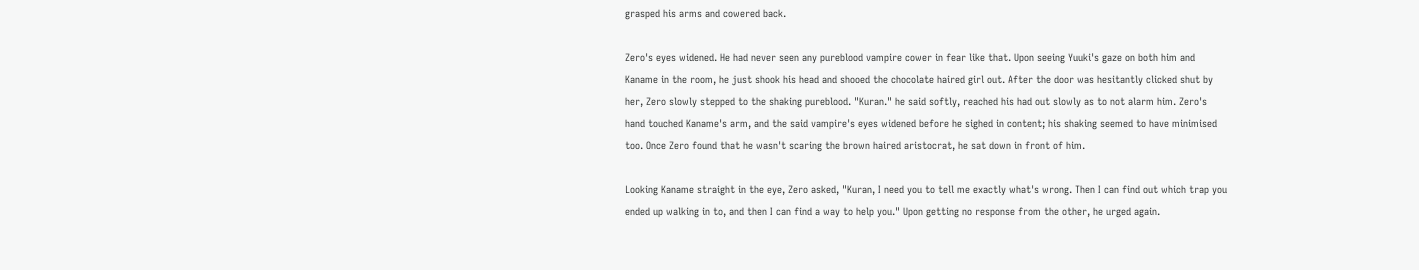grasped his arms and cowered back.

Zero's eyes widened. He had never seen any pureblood vampire cower in fear like that. Upon seeing Yuuki's gaze on both him and Kaname in the room, he just shook his head and shooed the chocolate haired girl out. After the door was hesitantly clicked shut by her, Zero slowly stepped to the shaking pureblood. "Kuran." he said softly, reached his had out slowly as to not alarm him. Zero's hand touched Kaname's arm, and the said vampire's eyes widened before he sighed in content; his shaking seemed to have minimised too. Once Zero found that he wasn't scaring the brown haired aristocrat, he sat down in front of him.

Looking Kaname straight in the eye, Zero asked, "Kuran, I need you to tell me exactly what's wrong. Then I can find out which trap you ended up walking in to, and then I can find a way to help you." Upon getting no response from the other, he urged again.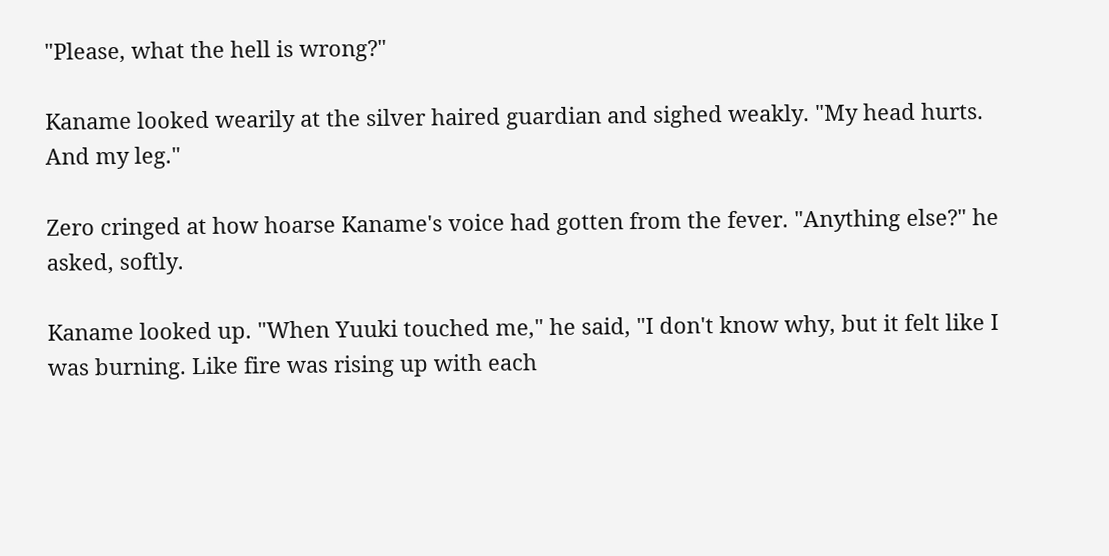"Please, what the hell is wrong?"

Kaname looked wearily at the silver haired guardian and sighed weakly. "My head hurts. And my leg."

Zero cringed at how hoarse Kaname's voice had gotten from the fever. "Anything else?" he asked, softly.

Kaname looked up. "When Yuuki touched me," he said, "I don't know why, but it felt like I was burning. Like fire was rising up with each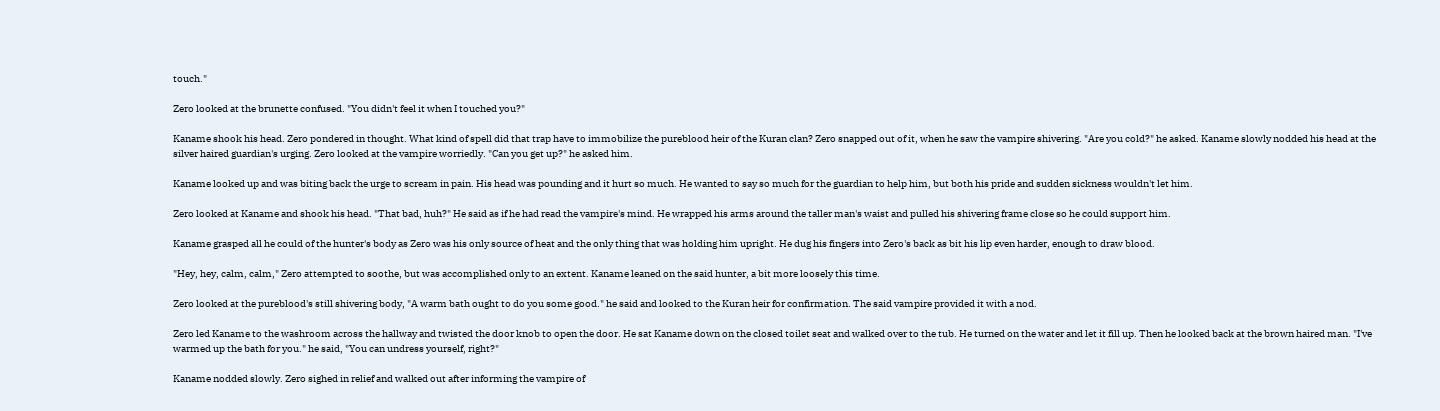touch."

Zero looked at the brunette confused. "You didn't feel it when I touched you?"

Kaname shook his head. Zero pondered in thought. What kind of spell did that trap have to immobilize the pureblood heir of the Kuran clan? Zero snapped out of it, when he saw the vampire shivering. "Are you cold?" he asked. Kaname slowly nodded his head at the silver haired guardian's urging. Zero looked at the vampire worriedly. "Can you get up?" he asked him.

Kaname looked up and was biting back the urge to scream in pain. His head was pounding and it hurt so much. He wanted to say so much for the guardian to help him, but both his pride and sudden sickness wouldn't let him.

Zero looked at Kaname and shook his head. "That bad, huh?" He said as if he had read the vampire's mind. He wrapped his arms around the taller man's waist and pulled his shivering frame close so he could support him.

Kaname grasped all he could of the hunter's body as Zero was his only source of heat and the only thing that was holding him upright. He dug his fingers into Zero's back as bit his lip even harder, enough to draw blood.

"Hey, hey, calm, calm," Zero attempted to soothe, but was accomplished only to an extent. Kaname leaned on the said hunter, a bit more loosely this time.

Zero looked at the pureblood's still shivering body, "A warm bath ought to do you some good." he said and looked to the Kuran heir for confirmation. The said vampire provided it with a nod.

Zero led Kaname to the washroom across the hallway and twisted the door knob to open the door. He sat Kaname down on the closed toilet seat and walked over to the tub. He turned on the water and let it fill up. Then he looked back at the brown haired man. "I've warmed up the bath for you." he said, "You can undress yourself, right?"

Kaname nodded slowly. Zero sighed in relief and walked out after informing the vampire of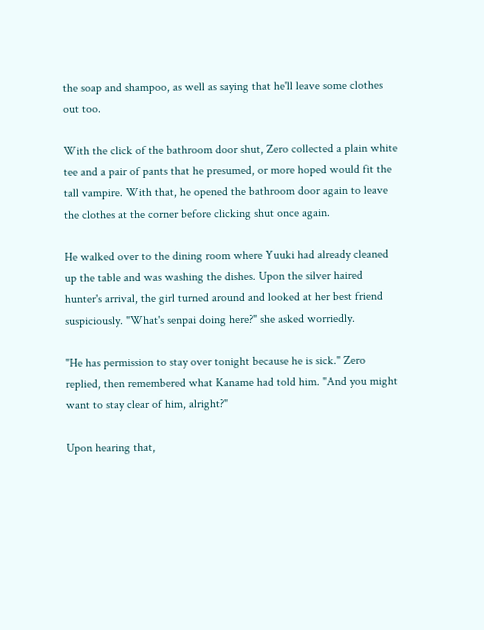the soap and shampoo, as well as saying that he'll leave some clothes out too.

With the click of the bathroom door shut, Zero collected a plain white tee and a pair of pants that he presumed, or more hoped would fit the tall vampire. With that, he opened the bathroom door again to leave the clothes at the corner before clicking shut once again.

He walked over to the dining room where Yuuki had already cleaned up the table and was washing the dishes. Upon the silver haired hunter's arrival, the girl turned around and looked at her best friend suspiciously. "What's senpai doing here?" she asked worriedly.

"He has permission to stay over tonight because he is sick." Zero replied, then remembered what Kaname had told him. "And you might want to stay clear of him, alright?"

Upon hearing that,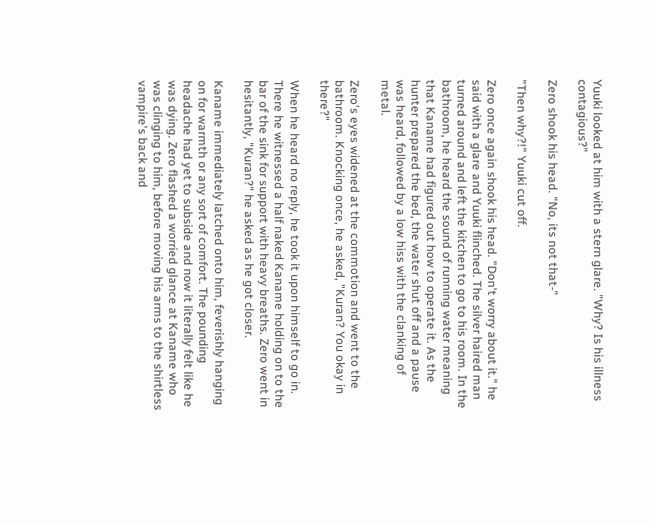Yuuki looked at him with a stern glare. "Why? Is his illness contagious?"

Zero shook his head. "No, its not that-"

"Then why?!" Yuuki cut off.

Zero once again shook his head. "Don't worry about it." he said with a glare and Yuuki flinched. The silver haired man turned around and left the kitchen to go to his room. In the bathroom, he heard the sound of running water meaning that Kaname had figured out how to operate it. As the hunter prepared the bed, the water shut off and a pause was heard, followed by a low hiss with the clanking of metal.

Zero's eyes widened at the commotion and went to the bathroom. Knocking once, he asked, "Kuran? You okay in there?"

When he heard no reply, he took it upon himself to go in. There he witnessed a half naked Kaname holding on to the bar of the sink for support with heavy breaths. Zero went in hesitantly, "Kuran?" he asked as he got closer.

Kaname immediately latched onto him, feverishly hanging on for warmth or any sort of comfort. The pounding headache had yet to subside and now it literally felt like he was dying. Zero flashed a worried glance at Kaname who was clinging to him, before moving his arms to the shirtless vampire's back and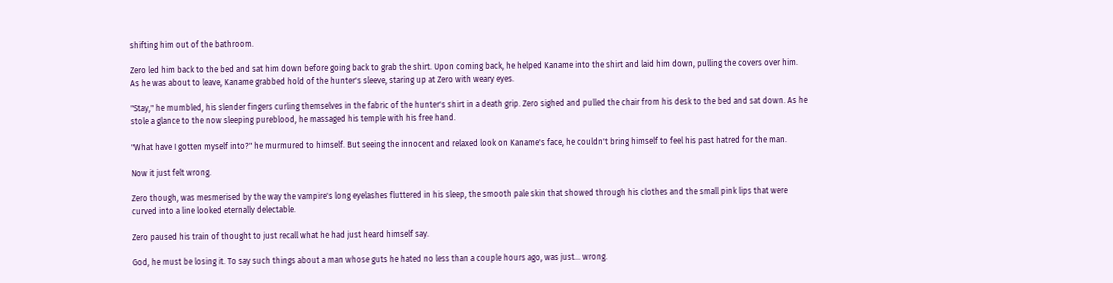shifting him out of the bathroom.

Zero led him back to the bed and sat him down before going back to grab the shirt. Upon coming back, he helped Kaname into the shirt and laid him down, pulling the covers over him. As he was about to leave, Kaname grabbed hold of the hunter's sleeve, staring up at Zero with weary eyes.

"Stay," he mumbled, his slender fingers curling themselves in the fabric of the hunter's shirt in a death grip. Zero sighed and pulled the chair from his desk to the bed and sat down. As he stole a glance to the now sleeping pureblood, he massaged his temple with his free hand.

"What have I gotten myself into?" he murmured to himself. But seeing the innocent and relaxed look on Kaname's face, he couldn't bring himself to feel his past hatred for the man.

Now it just felt wrong.

Zero though, was mesmerised by the way the vampire's long eyelashes fluttered in his sleep, the smooth pale skin that showed through his clothes and the small pink lips that were curved into a line looked eternally delectable.

Zero paused his train of thought to just recall what he had just heard himself say.

God, he must be losing it. To say such things about a man whose guts he hated no less than a couple hours ago, was just... wrong.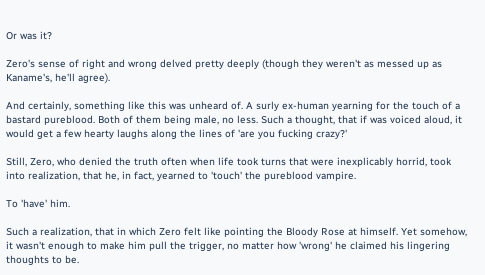Or was it?

Zero's sense of right and wrong delved pretty deeply (though they weren't as messed up as Kaname's, he'll agree).

And certainly, something like this was unheard of. A surly ex-human yearning for the touch of a bastard pureblood. Both of them being male, no less. Such a thought, that if was voiced aloud, it would get a few hearty laughs along the lines of 'are you fucking crazy?'

Still, Zero, who denied the truth often when life took turns that were inexplicably horrid, took into realization, that he, in fact, yearned to 'touch' the pureblood vampire.

To 'have' him.

Such a realization, that in which Zero felt like pointing the Bloody Rose at himself. Yet somehow, it wasn't enough to make him pull the trigger, no matter how 'wrong' he claimed his lingering thoughts to be.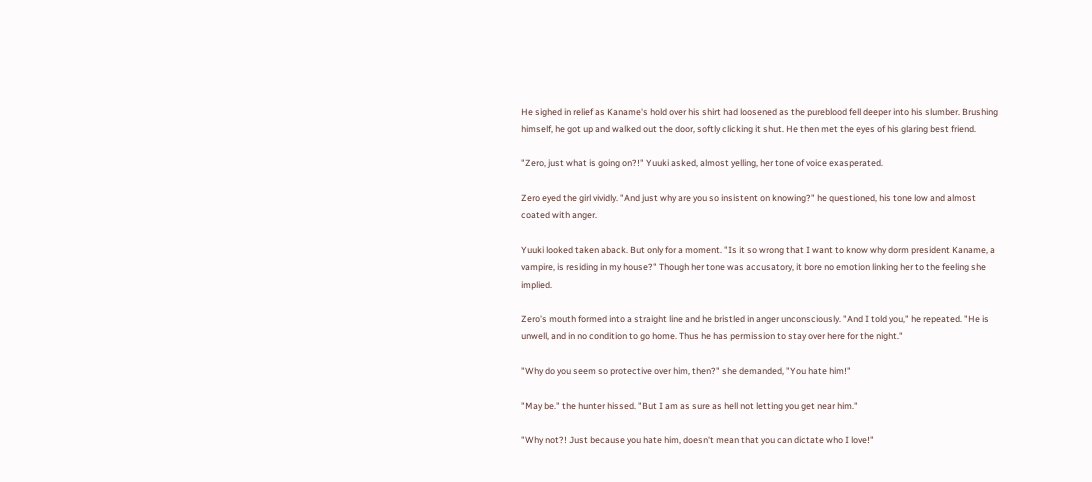He sighed in relief as Kaname's hold over his shirt had loosened as the pureblood fell deeper into his slumber. Brushing himself, he got up and walked out the door, softly clicking it shut. He then met the eyes of his glaring best friend.

"Zero, just what is going on?!" Yuuki asked, almost yelling, her tone of voice exasperated.

Zero eyed the girl vividly. "And just why are you so insistent on knowing?" he questioned, his tone low and almost coated with anger.

Yuuki looked taken aback. But only for a moment. "Is it so wrong that I want to know why dorm president Kaname, a vampire, is residing in my house?" Though her tone was accusatory, it bore no emotion linking her to the feeling she implied.

Zero's mouth formed into a straight line and he bristled in anger unconsciously. "And I told you," he repeated. "He is unwell, and in no condition to go home. Thus he has permission to stay over here for the night."

"Why do you seem so protective over him, then?" she demanded, "You hate him!"

"May be." the hunter hissed. "But I am as sure as hell not letting you get near him."

"Why not?! Just because you hate him, doesn't mean that you can dictate who I love!"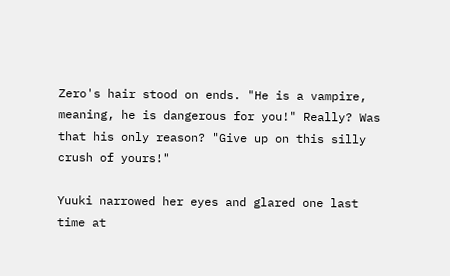Zero's hair stood on ends. "He is a vampire, meaning, he is dangerous for you!" Really? Was that his only reason? "Give up on this silly crush of yours!"

Yuuki narrowed her eyes and glared one last time at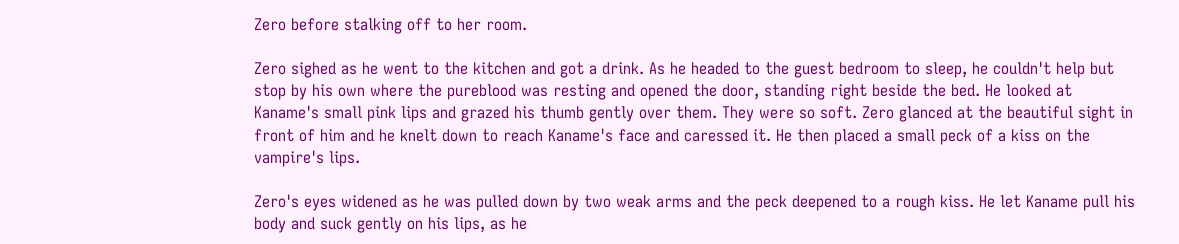Zero before stalking off to her room.

Zero sighed as he went to the kitchen and got a drink. As he headed to the guest bedroom to sleep, he couldn't help but stop by his own where the pureblood was resting and opened the door, standing right beside the bed. He looked at Kaname's small pink lips and grazed his thumb gently over them. They were so soft. Zero glanced at the beautiful sight in front of him and he knelt down to reach Kaname's face and caressed it. He then placed a small peck of a kiss on the vampire's lips.

Zero's eyes widened as he was pulled down by two weak arms and the peck deepened to a rough kiss. He let Kaname pull his body and suck gently on his lips, as he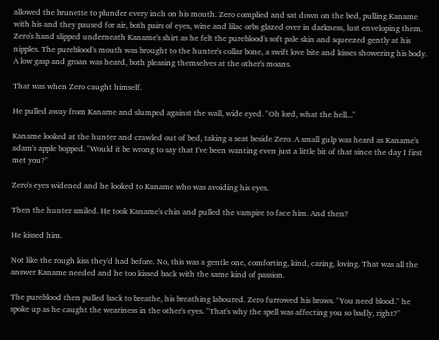allowed the brunette to plunder every inch on his mouth. Zero complied and sat down on the bed, pulling Kaname with his and they paused for air, both pairs of eyes, wine and lilac orbs glazed over in darkness, lust enveloping them. Zero's hand slipped underneath Kaname's shirt as he felt the pureblood's soft pale skin and squeezed gently at his nipples. The pureblood's mouth was brought to the hunter's collar bone, a swift love bite and kisses showering his body. A low gasp and groan was heard, both pleasing themselves at the other's moans.

That was when Zero caught himself.

He pulled away from Kaname and slumped against the wall, wide eyed. "Oh lord, what the hell..."

Kaname looked at the hunter and crawled out of bed, taking a seat beside Zero. A small gulp was heard as Kaname's adam's apple bopped. "Would it be wrong to say that I've been wanting even just a little bit of that since the day I first met you?"

Zero's eyes widened and he looked to Kaname who was avoiding his eyes.

Then the hunter smiled. He took Kaname's chin and pulled the vampire to face him. And then?

He kissed him.

Not like the rough kiss they'd had before. No, this was a gentle one, comforting, kind, caring, loving. That was all the answer Kaname needed and he too kissed back with the same kind of passion.

The pureblood then pulled back to breathe, his breathing laboured. Zero furrowed his brows. "You need blood." he spoke up as he caught the weariness in the other's eyes. "That's why the spell was affecting you so badly, right?"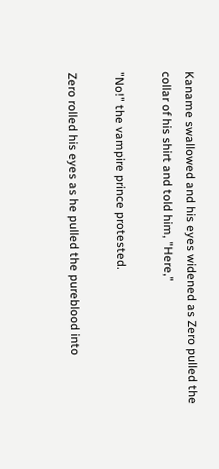Kaname swallowed and his eyes widened as Zero pulled the collar of his shirt and told him, "Here,"

"No!" the vampire prince protested.

Zero rolled his eyes as he pulled the pureblood into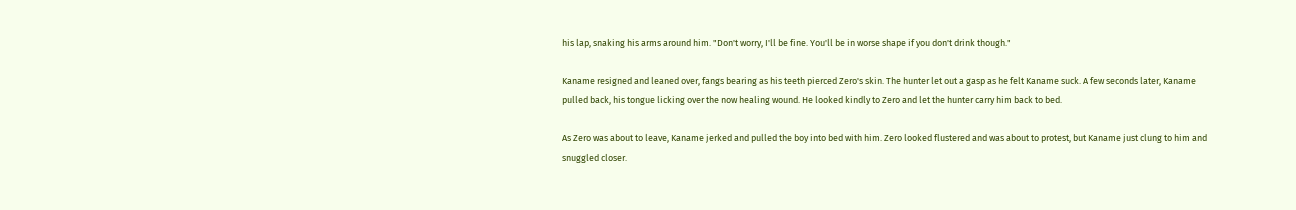his lap, snaking his arms around him. "Don't worry, I'll be fine. You'll be in worse shape if you don't drink though."

Kaname resigned and leaned over, fangs bearing as his teeth pierced Zero's skin. The hunter let out a gasp as he felt Kaname suck. A few seconds later, Kaname pulled back, his tongue licking over the now healing wound. He looked kindly to Zero and let the hunter carry him back to bed.

As Zero was about to leave, Kaname jerked and pulled the boy into bed with him. Zero looked flustered and was about to protest, but Kaname just clung to him and snuggled closer.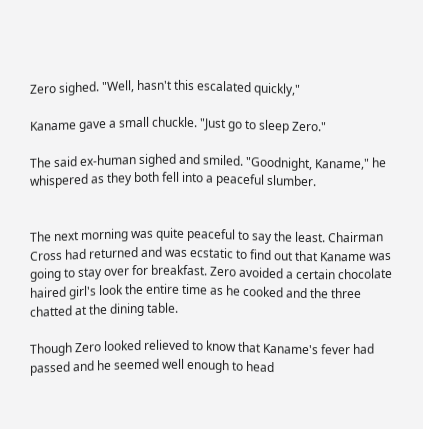Zero sighed. "Well, hasn't this escalated quickly,"

Kaname gave a small chuckle. "Just go to sleep Zero."

The said ex-human sighed and smiled. "Goodnight, Kaname," he whispered as they both fell into a peaceful slumber.


The next morning was quite peaceful to say the least. Chairman Cross had returned and was ecstatic to find out that Kaname was going to stay over for breakfast. Zero avoided a certain chocolate haired girl's look the entire time as he cooked and the three chatted at the dining table.

Though Zero looked relieved to know that Kaname's fever had passed and he seemed well enough to head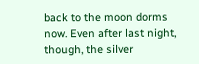back to the moon dorms now. Even after last night, though, the silver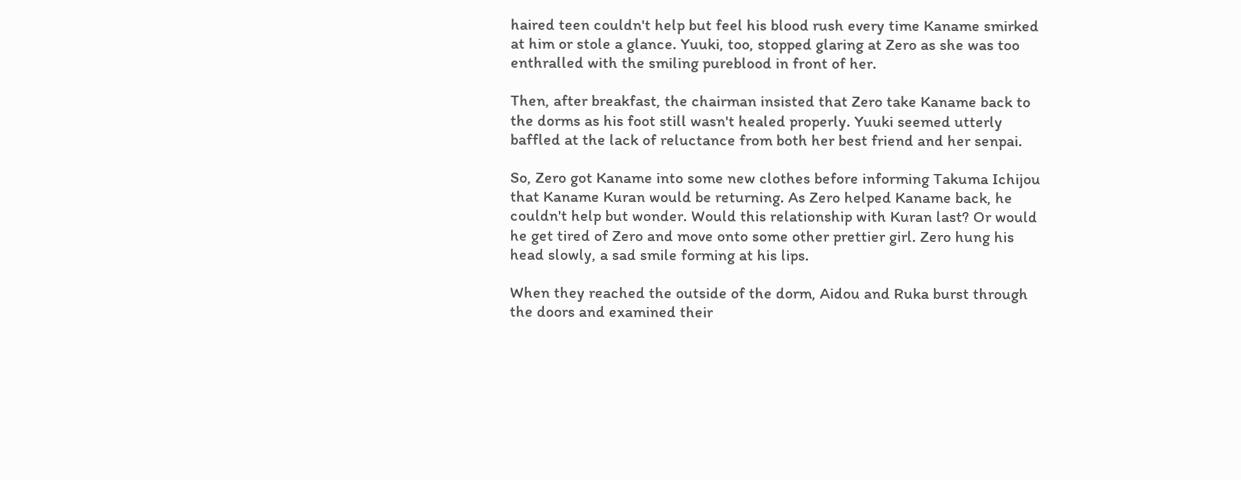haired teen couldn't help but feel his blood rush every time Kaname smirked at him or stole a glance. Yuuki, too, stopped glaring at Zero as she was too enthralled with the smiling pureblood in front of her.

Then, after breakfast, the chairman insisted that Zero take Kaname back to the dorms as his foot still wasn't healed properly. Yuuki seemed utterly baffled at the lack of reluctance from both her best friend and her senpai.

So, Zero got Kaname into some new clothes before informing Takuma Ichijou that Kaname Kuran would be returning. As Zero helped Kaname back, he couldn't help but wonder. Would this relationship with Kuran last? Or would he get tired of Zero and move onto some other prettier girl. Zero hung his head slowly, a sad smile forming at his lips.

When they reached the outside of the dorm, Aidou and Ruka burst through the doors and examined their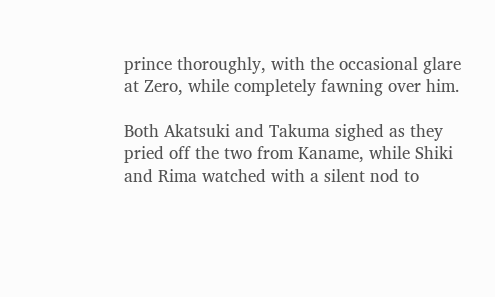prince thoroughly, with the occasional glare at Zero, while completely fawning over him.

Both Akatsuki and Takuma sighed as they pried off the two from Kaname, while Shiki and Rima watched with a silent nod to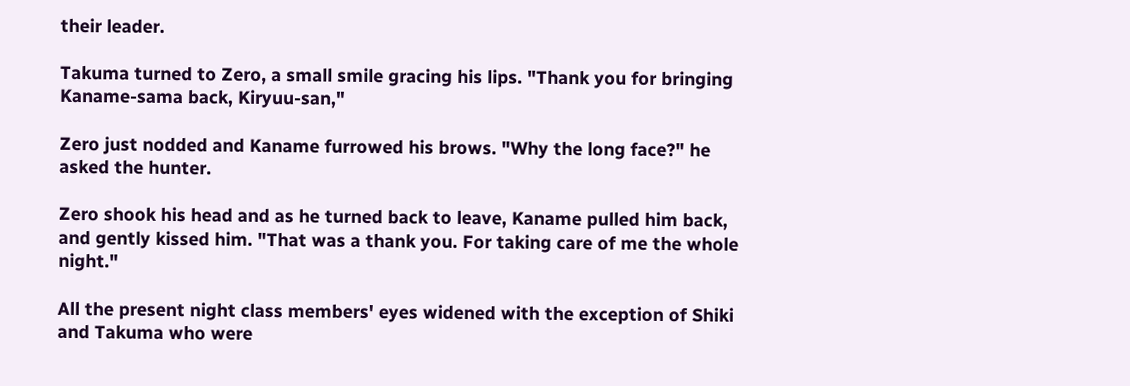their leader.

Takuma turned to Zero, a small smile gracing his lips. "Thank you for bringing Kaname-sama back, Kiryuu-san,"

Zero just nodded and Kaname furrowed his brows. "Why the long face?" he asked the hunter.

Zero shook his head and as he turned back to leave, Kaname pulled him back, and gently kissed him. "That was a thank you. For taking care of me the whole night."

All the present night class members' eyes widened with the exception of Shiki and Takuma who were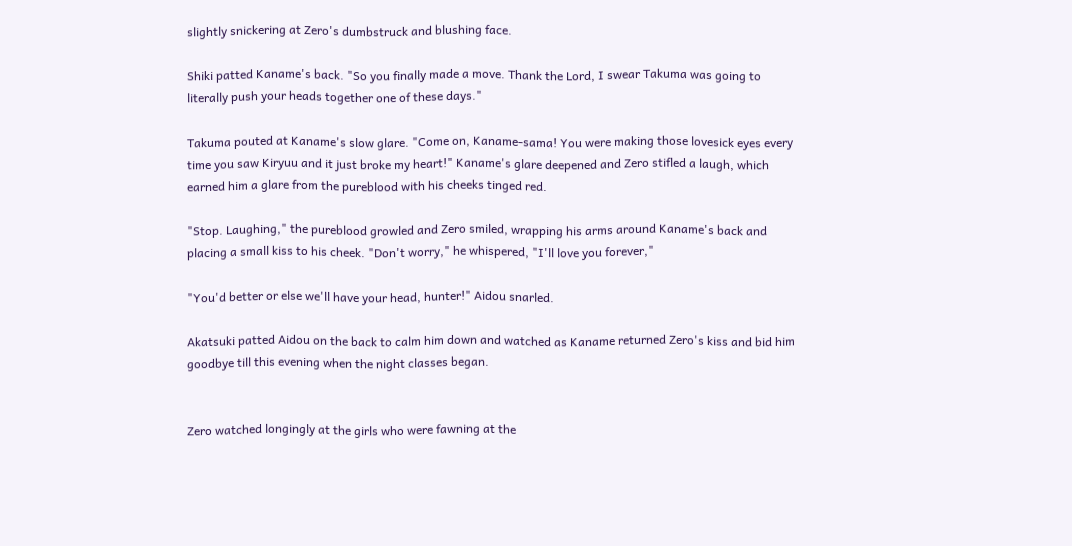slightly snickering at Zero's dumbstruck and blushing face.

Shiki patted Kaname's back. "So you finally made a move. Thank the Lord, I swear Takuma was going to literally push your heads together one of these days."

Takuma pouted at Kaname's slow glare. "Come on, Kaname-sama! You were making those lovesick eyes every time you saw Kiryuu and it just broke my heart!" Kaname's glare deepened and Zero stifled a laugh, which earned him a glare from the pureblood with his cheeks tinged red.

"Stop. Laughing," the pureblood growled and Zero smiled, wrapping his arms around Kaname's back and placing a small kiss to his cheek. "Don't worry," he whispered, "I'll love you forever,"

"You'd better or else we'll have your head, hunter!" Aidou snarled.

Akatsuki patted Aidou on the back to calm him down and watched as Kaname returned Zero's kiss and bid him goodbye till this evening when the night classes began.


Zero watched longingly at the girls who were fawning at the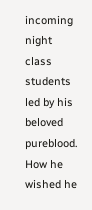incoming night class students led by his beloved pureblood. How he wished he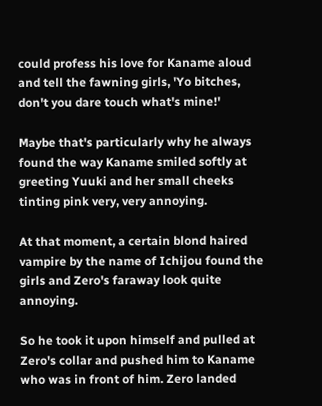could profess his love for Kaname aloud and tell the fawning girls, 'Yo bitches, don't you dare touch what's mine!'

Maybe that's particularly why he always found the way Kaname smiled softly at greeting Yuuki and her small cheeks tinting pink very, very annoying.

At that moment, a certain blond haired vampire by the name of Ichijou found the girls and Zero's faraway look quite annoying.

So he took it upon himself and pulled at Zero's collar and pushed him to Kaname who was in front of him. Zero landed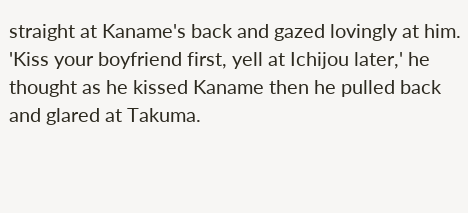straight at Kaname's back and gazed lovingly at him. 'Kiss your boyfriend first, yell at Ichijou later,' he thought as he kissed Kaname then he pulled back and glared at Takuma.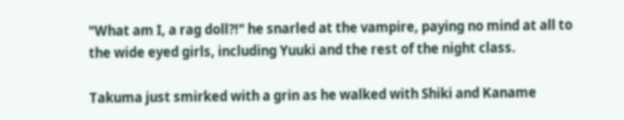"What am I, a rag doll?!" he snarled at the vampire, paying no mind at all to the wide eyed girls, including Yuuki and the rest of the night class.

Takuma just smirked with a grin as he walked with Shiki and Kaname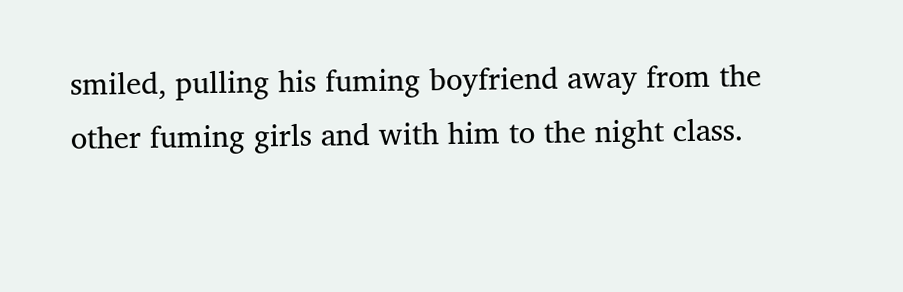smiled, pulling his fuming boyfriend away from the other fuming girls and with him to the night class.